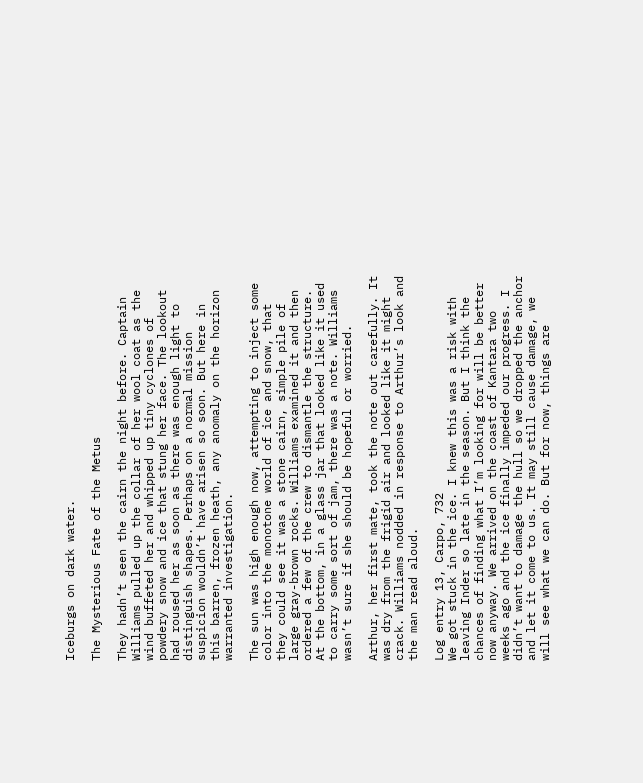Iceburgs on dark water.

The Mysterious Fate of the Metus

They hadn’t seen the cairn the night before. Captain Williams pulled up the collar of her wool coat as the wind buffeted her and whipped up tiny cyclones of powdery snow and ice that stung her face. The lookout had roused her as soon as there was enough light to distinguish shapes. Perhaps on a normal mission suspicion wouldn’t have arisen so soon. But here in this barren, frozen heath, any anomaly on the horizon warranted investigation.

The sun was high enough now, attempting to inject some color into the monotone world of ice and snow, that they could see it was a stone cairn, simple pile of large gray-brown rocks. Williams examined it and then ordered a few of the crew to dismantle the structure. At the bottom, in a glass jar that looked like it used to carry some sort of jam, there was a note. Williams wasn’t sure if she should be hopeful or worried.

Arthur, her first mate, took the note out carefully. It was dry from the frigid air and looked like it might crack. Williams nodded in response to Arthur’s look and the man read aloud.

Log entry 13, Carpo, 732
We got stuck in the ice. I knew this was a risk with leaving Inder so late in the season. But I think the chances of finding what I’m looking for will be better now anyway. We arrived on the coast of Kantara two weeks ago and the ice finally impeded our progress. I didn’t want to damage the hull so we dropped the anchor and let it come to us. It may still cause damage, we will see what we can do. But for now, things are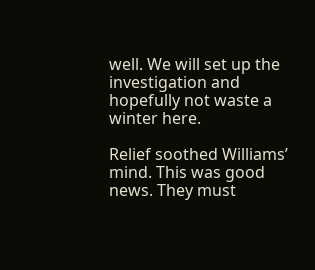well. We will set up the investigation and hopefully not waste a winter here.

Relief soothed Williams’ mind. This was good news. They must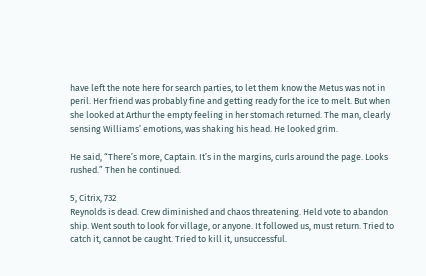have left the note here for search parties, to let them know the Metus was not in peril. Her friend was probably fine and getting ready for the ice to melt. But when she looked at Arthur the empty feeling in her stomach returned. The man, clearly sensing Williams’ emotions, was shaking his head. He looked grim.

He said, “There’s more, Captain. It’s in the margins, curls around the page. Looks rushed.” Then he continued.

5, Citrix, 732
Reynolds is dead. Crew diminished and chaos threatening. Held vote to abandon ship. Went south to look for village, or anyone. It followed us, must return. Tried to catch it, cannot be caught. Tried to kill it, unsuccessful.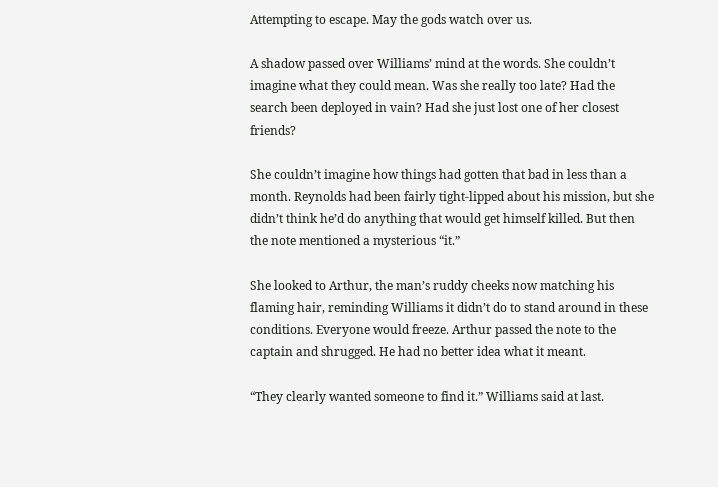Attempting to escape. May the gods watch over us.

A shadow passed over Williams’ mind at the words. She couldn’t imagine what they could mean. Was she really too late? Had the search been deployed in vain? Had she just lost one of her closest friends?

She couldn’t imagine how things had gotten that bad in less than a month. Reynolds had been fairly tight-lipped about his mission, but she didn’t think he’d do anything that would get himself killed. But then the note mentioned a mysterious “it.”

She looked to Arthur, the man’s ruddy cheeks now matching his flaming hair, reminding Williams it didn’t do to stand around in these conditions. Everyone would freeze. Arthur passed the note to the captain and shrugged. He had no better idea what it meant.

“They clearly wanted someone to find it.” Williams said at last.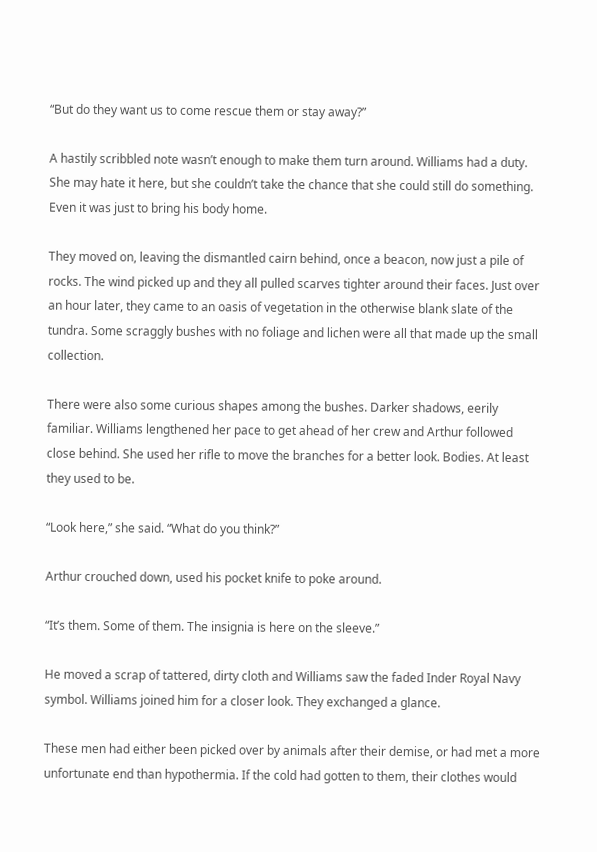“But do they want us to come rescue them or stay away?”

A hastily scribbled note wasn’t enough to make them turn around. Williams had a duty. She may hate it here, but she couldn’t take the chance that she could still do something. Even it was just to bring his body home.

They moved on, leaving the dismantled cairn behind, once a beacon, now just a pile of rocks. The wind picked up and they all pulled scarves tighter around their faces. Just over an hour later, they came to an oasis of vegetation in the otherwise blank slate of the tundra. Some scraggly bushes with no foliage and lichen were all that made up the small collection.

There were also some curious shapes among the bushes. Darker shadows, eerily familiar. Williams lengthened her pace to get ahead of her crew and Arthur followed close behind. She used her rifle to move the branches for a better look. Bodies. At least they used to be.

“Look here,” she said. “What do you think?”

Arthur crouched down, used his pocket knife to poke around.

“It’s them. Some of them. The insignia is here on the sleeve.”

He moved a scrap of tattered, dirty cloth and Williams saw the faded Inder Royal Navy symbol. Williams joined him for a closer look. They exchanged a glance.

These men had either been picked over by animals after their demise, or had met a more unfortunate end than hypothermia. If the cold had gotten to them, their clothes would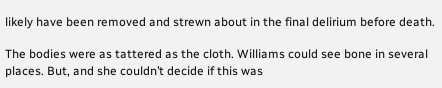likely have been removed and strewn about in the final delirium before death.

The bodies were as tattered as the cloth. Williams could see bone in several places. But, and she couldn’t decide if this was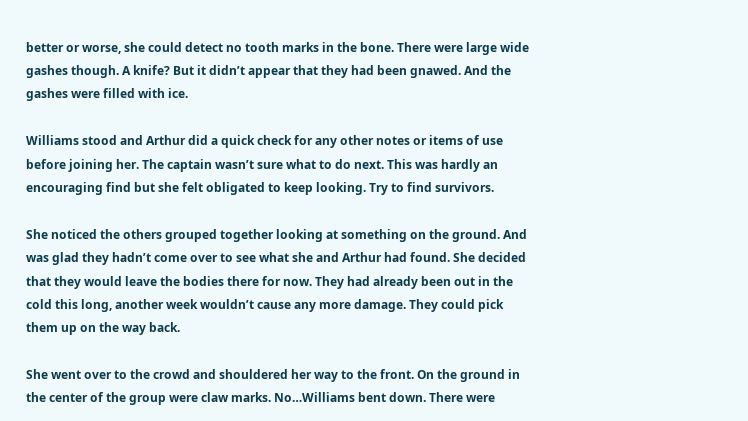better or worse, she could detect no tooth marks in the bone. There were large wide gashes though. A knife? But it didn’t appear that they had been gnawed. And the gashes were filled with ice.

Williams stood and Arthur did a quick check for any other notes or items of use before joining her. The captain wasn’t sure what to do next. This was hardly an encouraging find but she felt obligated to keep looking. Try to find survivors.

She noticed the others grouped together looking at something on the ground. And was glad they hadn’t come over to see what she and Arthur had found. She decided that they would leave the bodies there for now. They had already been out in the cold this long, another week wouldn’t cause any more damage. They could pick them up on the way back.

She went over to the crowd and shouldered her way to the front. On the ground in the center of the group were claw marks. No…Williams bent down. There were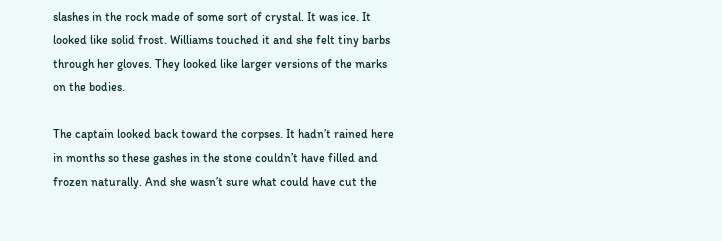slashes in the rock made of some sort of crystal. It was ice. It looked like solid frost. Williams touched it and she felt tiny barbs through her gloves. They looked like larger versions of the marks on the bodies.

The captain looked back toward the corpses. It hadn’t rained here in months so these gashes in the stone couldn’t have filled and frozen naturally. And she wasn’t sure what could have cut the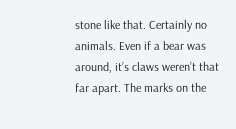stone like that. Certainly no animals. Even if a bear was around, it’s claws weren’t that far apart. The marks on the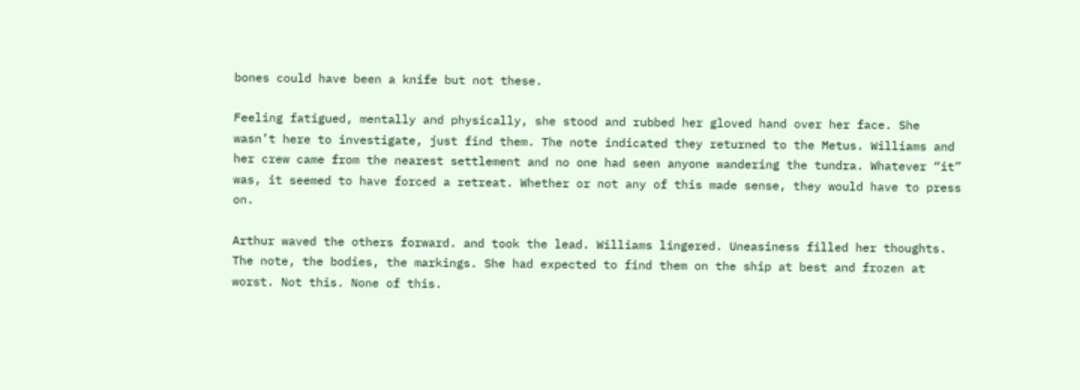bones could have been a knife but not these.

Feeling fatigued, mentally and physically, she stood and rubbed her gloved hand over her face. She wasn’t here to investigate, just find them. The note indicated they returned to the Metus. Williams and her crew came from the nearest settlement and no one had seen anyone wandering the tundra. Whatever “it” was, it seemed to have forced a retreat. Whether or not any of this made sense, they would have to press on.

Arthur waved the others forward. and took the lead. Williams lingered. Uneasiness filled her thoughts. The note, the bodies, the markings. She had expected to find them on the ship at best and frozen at worst. Not this. None of this.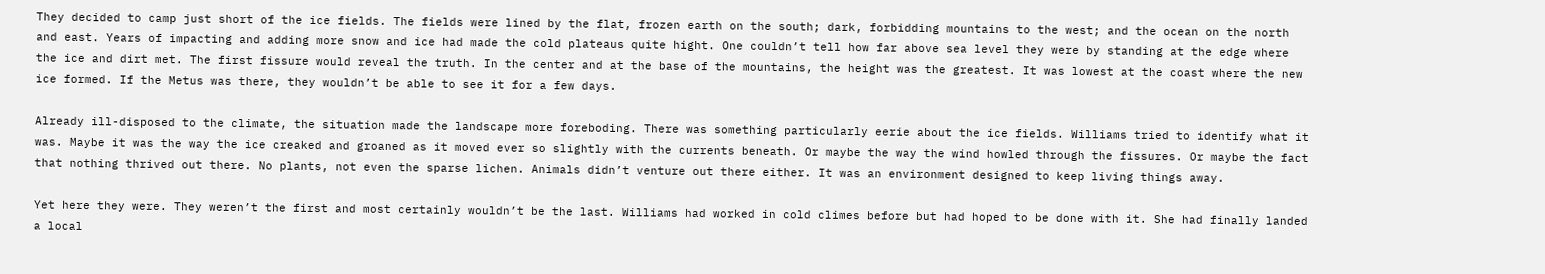They decided to camp just short of the ice fields. The fields were lined by the flat, frozen earth on the south; dark, forbidding mountains to the west; and the ocean on the north and east. Years of impacting and adding more snow and ice had made the cold plateaus quite hight. One couldn’t tell how far above sea level they were by standing at the edge where the ice and dirt met. The first fissure would reveal the truth. In the center and at the base of the mountains, the height was the greatest. It was lowest at the coast where the new ice formed. If the Metus was there, they wouldn’t be able to see it for a few days.

Already ill-disposed to the climate, the situation made the landscape more foreboding. There was something particularly eerie about the ice fields. Williams tried to identify what it was. Maybe it was the way the ice creaked and groaned as it moved ever so slightly with the currents beneath. Or maybe the way the wind howled through the fissures. Or maybe the fact that nothing thrived out there. No plants, not even the sparse lichen. Animals didn’t venture out there either. It was an environment designed to keep living things away.

Yet here they were. They weren’t the first and most certainly wouldn’t be the last. Williams had worked in cold climes before but had hoped to be done with it. She had finally landed a local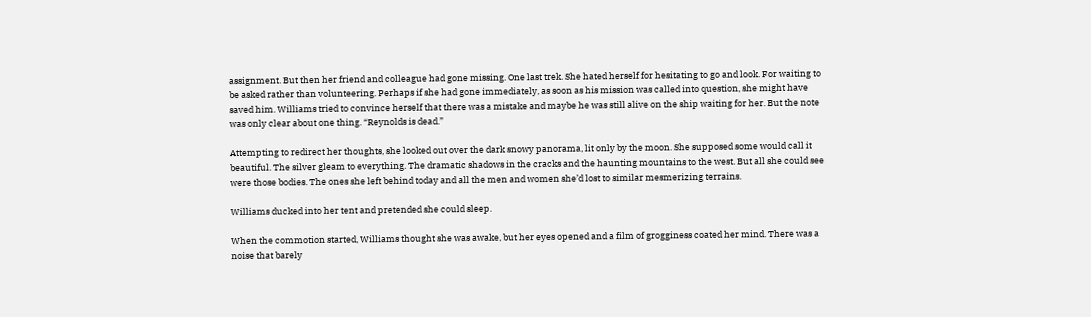assignment. But then her friend and colleague had gone missing. One last trek. She hated herself for hesitating to go and look. For waiting to be asked rather than volunteering. Perhaps if she had gone immediately, as soon as his mission was called into question, she might have saved him. Williams tried to convince herself that there was a mistake and maybe he was still alive on the ship waiting for her. But the note was only clear about one thing. “Reynolds is dead.”

Attempting to redirect her thoughts, she looked out over the dark snowy panorama, lit only by the moon. She supposed some would call it beautiful. The silver gleam to everything. The dramatic shadows in the cracks and the haunting mountains to the west. But all she could see were those bodies. The ones she left behind today and all the men and women she’d lost to similar mesmerizing terrains.

Williams ducked into her tent and pretended she could sleep.

When the commotion started, Williams thought she was awake, but her eyes opened and a film of grogginess coated her mind. There was a noise that barely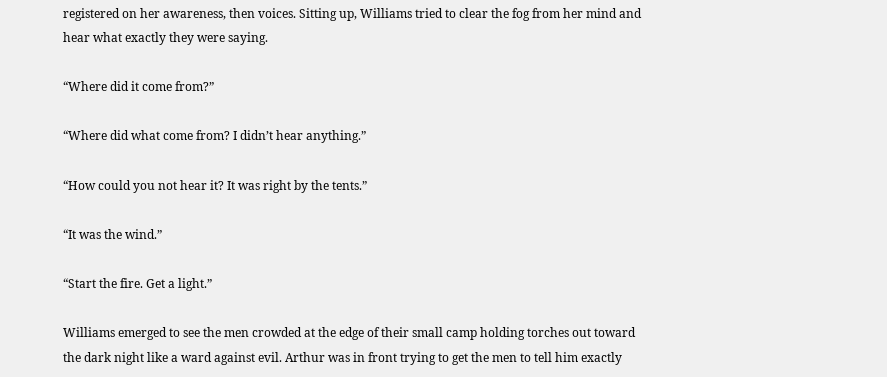registered on her awareness, then voices. Sitting up, Williams tried to clear the fog from her mind and hear what exactly they were saying.

“Where did it come from?”

“Where did what come from? I didn’t hear anything.”

“How could you not hear it? It was right by the tents.”

“It was the wind.”

“Start the fire. Get a light.”

Williams emerged to see the men crowded at the edge of their small camp holding torches out toward the dark night like a ward against evil. Arthur was in front trying to get the men to tell him exactly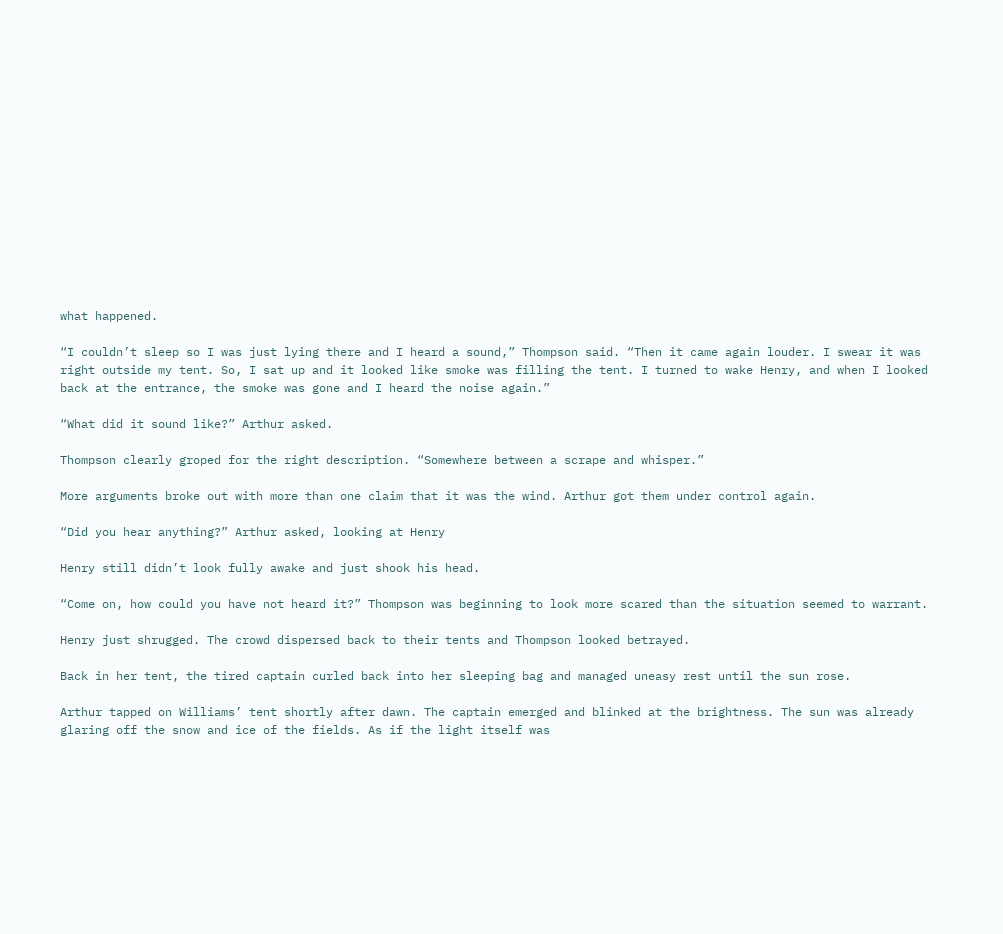what happened.

“I couldn’t sleep so I was just lying there and I heard a sound,” Thompson said. “Then it came again louder. I swear it was right outside my tent. So, I sat up and it looked like smoke was filling the tent. I turned to wake Henry, and when I looked back at the entrance, the smoke was gone and I heard the noise again.”

“What did it sound like?” Arthur asked.

Thompson clearly groped for the right description. “Somewhere between a scrape and whisper.”

More arguments broke out with more than one claim that it was the wind. Arthur got them under control again.

“Did you hear anything?” Arthur asked, looking at Henry

Henry still didn’t look fully awake and just shook his head.

“Come on, how could you have not heard it?” Thompson was beginning to look more scared than the situation seemed to warrant.

Henry just shrugged. The crowd dispersed back to their tents and Thompson looked betrayed.

Back in her tent, the tired captain curled back into her sleeping bag and managed uneasy rest until the sun rose.

Arthur tapped on Williams’ tent shortly after dawn. The captain emerged and blinked at the brightness. The sun was already glaring off the snow and ice of the fields. As if the light itself was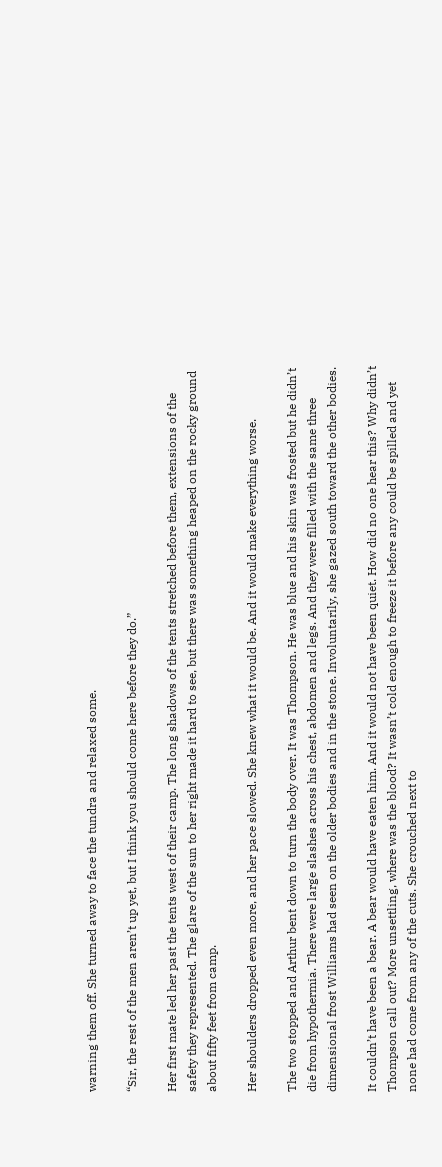warning them off. She turned away to face the tundra and relaxed some.

“Sir, the rest of the men aren’t up yet, but I think you should come here before they do.”

Her first mate led her past the tents west of their camp. The long shadows of the tents stretched before them, extensions of the safety they represented. The glare of the sun to her right made it hard to see, but there was something heaped on the rocky ground about fifty feet from camp.

Her shoulders dropped even more, and her pace slowed. She knew what it would be. And it would make everything worse.

The two stopped and Arthur bent down to turn the body over. It was Thompson. He was blue and his skin was frosted but he didn’t die from hypothermia. There were large slashes across his chest, abdomen and legs. And they were filled with the same three dimensional frost Williams had seen on the older bodies and in the stone. Involuntarily, she gazed south toward the other bodies.

It couldn’t have been a bear. A bear would have eaten him. And it would not have been quiet. How did no one hear this? Why didn’t Thompson call out? More unsettling, where was the blood? It wasn’t cold enough to freeze it before any could be spilled and yet none had come from any of the cuts. She crouched next to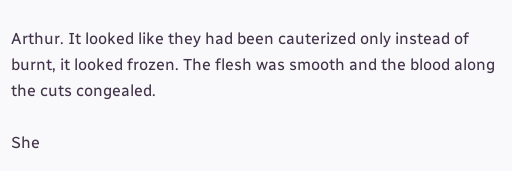Arthur. It looked like they had been cauterized only instead of burnt, it looked frozen. The flesh was smooth and the blood along the cuts congealed.

She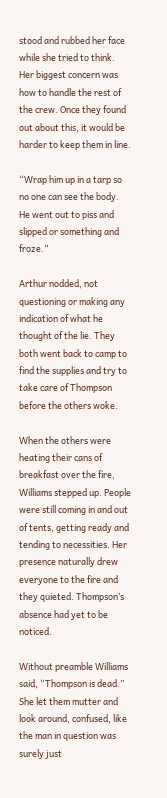stood and rubbed her face while she tried to think. Her biggest concern was how to handle the rest of the crew. Once they found out about this, it would be harder to keep them in line.

“Wrap him up in a tarp so no one can see the body. He went out to piss and slipped or something and froze.”

Arthur nodded, not questioning or making any indication of what he thought of the lie. They both went back to camp to find the supplies and try to take care of Thompson before the others woke.

When the others were heating their cans of breakfast over the fire, Williams stepped up. People were still coming in and out of tents, getting ready and tending to necessities. Her presence naturally drew everyone to the fire and they quieted. Thompson’s absence had yet to be noticed.

Without preamble Williams said, “Thompson is dead.” She let them mutter and look around, confused, like the man in question was surely just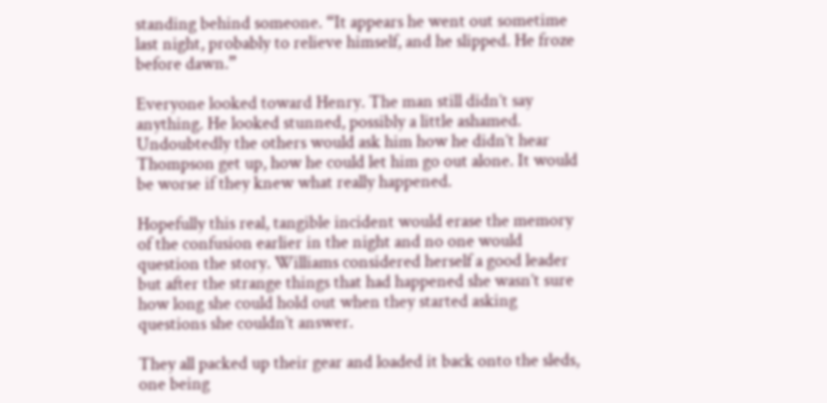standing behind someone. “It appears he went out sometime last night, probably to relieve himself, and he slipped. He froze before dawn.”

Everyone looked toward Henry. The man still didn’t say anything. He looked stunned, possibly a little ashamed. Undoubtedly the others would ask him how he didn’t hear Thompson get up, how he could let him go out alone. It would be worse if they knew what really happened.

Hopefully this real, tangible incident would erase the memory of the confusion earlier in the night and no one would question the story. Williams considered herself a good leader but after the strange things that had happened she wasn’t sure how long she could hold out when they started asking questions she couldn’t answer.

They all packed up their gear and loaded it back onto the sleds, one being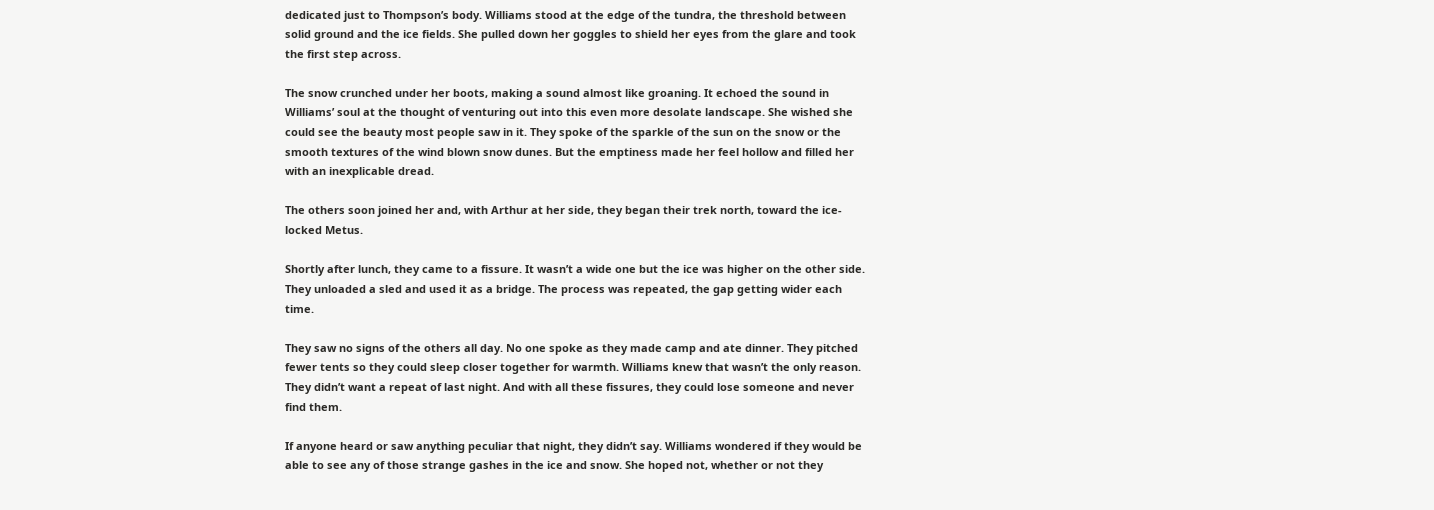dedicated just to Thompson’s body. Williams stood at the edge of the tundra, the threshold between solid ground and the ice fields. She pulled down her goggles to shield her eyes from the glare and took the first step across.

The snow crunched under her boots, making a sound almost like groaning. It echoed the sound in Williams’ soul at the thought of venturing out into this even more desolate landscape. She wished she could see the beauty most people saw in it. They spoke of the sparkle of the sun on the snow or the smooth textures of the wind blown snow dunes. But the emptiness made her feel hollow and filled her with an inexplicable dread.

The others soon joined her and, with Arthur at her side, they began their trek north, toward the ice-locked Metus.

Shortly after lunch, they came to a fissure. It wasn’t a wide one but the ice was higher on the other side. They unloaded a sled and used it as a bridge. The process was repeated, the gap getting wider each time.

They saw no signs of the others all day. No one spoke as they made camp and ate dinner. They pitched fewer tents so they could sleep closer together for warmth. Williams knew that wasn’t the only reason. They didn’t want a repeat of last night. And with all these fissures, they could lose someone and never find them.

If anyone heard or saw anything peculiar that night, they didn’t say. Williams wondered if they would be able to see any of those strange gashes in the ice and snow. She hoped not, whether or not they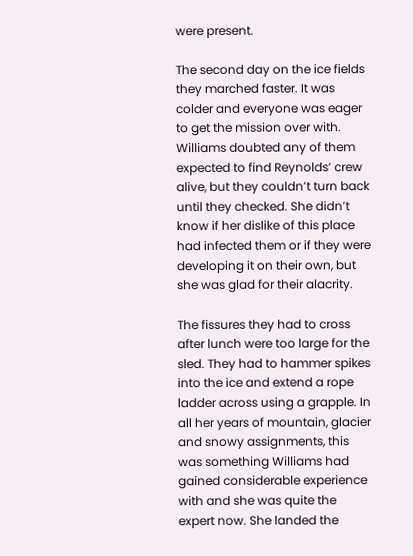were present.

The second day on the ice fields they marched faster. It was colder and everyone was eager to get the mission over with. Williams doubted any of them expected to find Reynolds’ crew alive, but they couldn’t turn back until they checked. She didn’t know if her dislike of this place had infected them or if they were developing it on their own, but she was glad for their alacrity.

The fissures they had to cross after lunch were too large for the sled. They had to hammer spikes into the ice and extend a rope ladder across using a grapple. In all her years of mountain, glacier and snowy assignments, this was something Williams had gained considerable experience with and she was quite the expert now. She landed the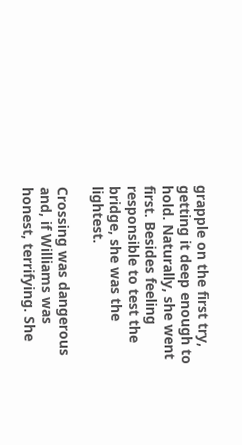grapple on the first try, getting it deep enough to hold. Naturally, she went first. Besides feeling responsible to test the bridge, she was the lightest.

Crossing was dangerous and, if Williams was honest, terrifying. She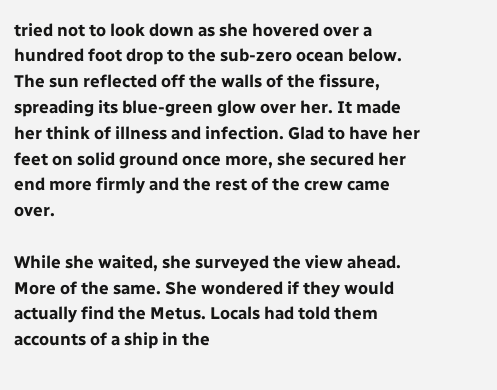tried not to look down as she hovered over a hundred foot drop to the sub-zero ocean below. The sun reflected off the walls of the fissure, spreading its blue-green glow over her. It made her think of illness and infection. Glad to have her feet on solid ground once more, she secured her end more firmly and the rest of the crew came over.

While she waited, she surveyed the view ahead. More of the same. She wondered if they would actually find the Metus. Locals had told them accounts of a ship in the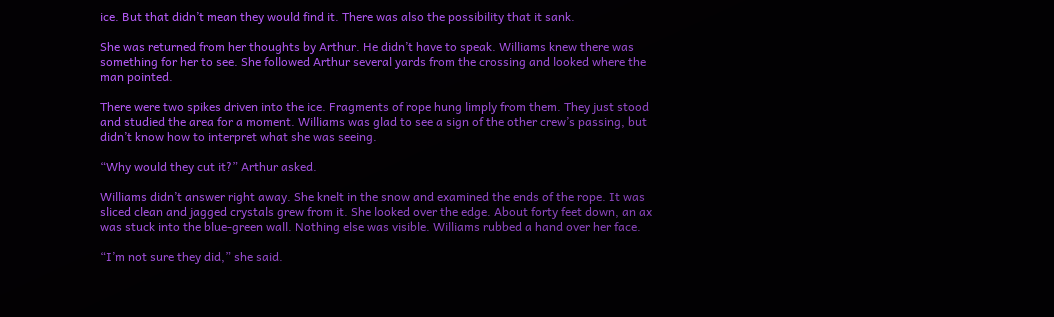ice. But that didn’t mean they would find it. There was also the possibility that it sank.

She was returned from her thoughts by Arthur. He didn’t have to speak. Williams knew there was something for her to see. She followed Arthur several yards from the crossing and looked where the man pointed.

There were two spikes driven into the ice. Fragments of rope hung limply from them. They just stood and studied the area for a moment. Williams was glad to see a sign of the other crew’s passing, but didn’t know how to interpret what she was seeing.

“Why would they cut it?” Arthur asked.

Williams didn’t answer right away. She knelt in the snow and examined the ends of the rope. It was sliced clean and jagged crystals grew from it. She looked over the edge. About forty feet down, an ax was stuck into the blue-green wall. Nothing else was visible. Williams rubbed a hand over her face.

“I’m not sure they did,” she said.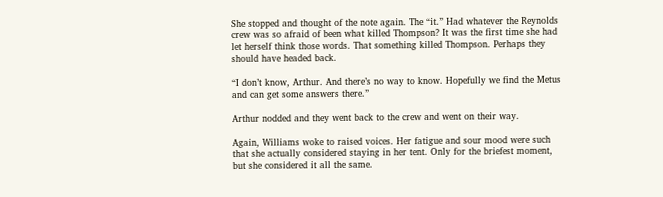She stopped and thought of the note again. The “it.” Had whatever the Reynolds crew was so afraid of been what killed Thompson? It was the first time she had let herself think those words. That something killed Thompson. Perhaps they should have headed back.

“I don’t know, Arthur. And there’s no way to know. Hopefully we find the Metus and can get some answers there.”

Arthur nodded and they went back to the crew and went on their way.

Again, Williams woke to raised voices. Her fatigue and sour mood were such that she actually considered staying in her tent. Only for the briefest moment, but she considered it all the same.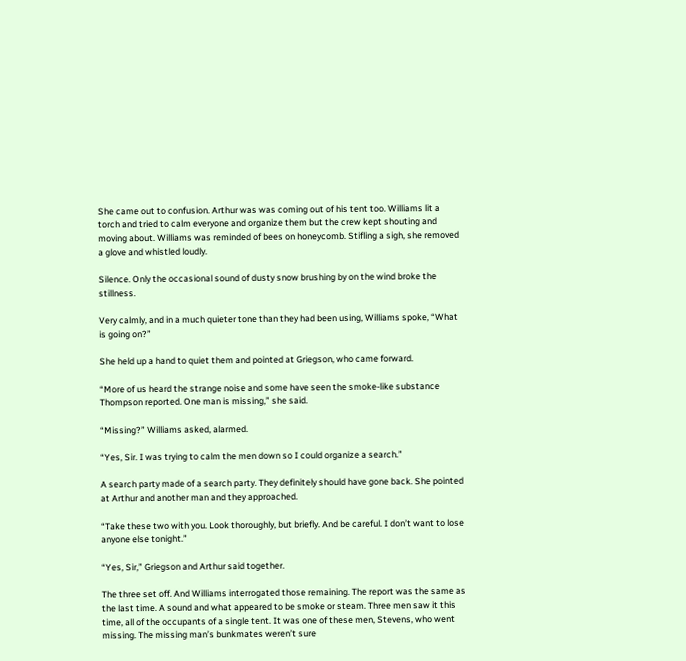She came out to confusion. Arthur was was coming out of his tent too. Williams lit a torch and tried to calm everyone and organize them but the crew kept shouting and moving about. Williams was reminded of bees on honeycomb. Stifling a sigh, she removed a glove and whistled loudly.

Silence. Only the occasional sound of dusty snow brushing by on the wind broke the stillness.

Very calmly, and in a much quieter tone than they had been using, Williams spoke, “What is going on?”

She held up a hand to quiet them and pointed at Griegson, who came forward.

“More of us heard the strange noise and some have seen the smoke-like substance Thompson reported. One man is missing,” she said.

“Missing?” Williams asked, alarmed.

“Yes, Sir. I was trying to calm the men down so I could organize a search.”

A search party made of a search party. They definitely should have gone back. She pointed at Arthur and another man and they approached.

“Take these two with you. Look thoroughly, but briefly. And be careful. I don’t want to lose anyone else tonight.”

“Yes, Sir,” Griegson and Arthur said together.

The three set off. And Williams interrogated those remaining. The report was the same as the last time. A sound and what appeared to be smoke or steam. Three men saw it this time, all of the occupants of a single tent. It was one of these men, Stevens, who went missing. The missing man’s bunkmates weren’t sure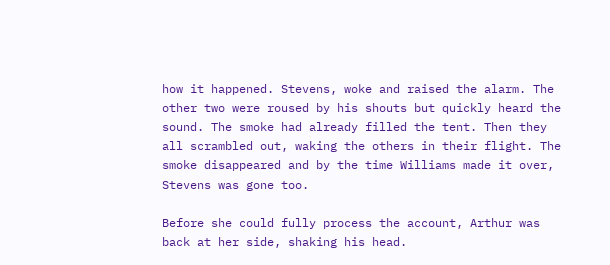how it happened. Stevens, woke and raised the alarm. The other two were roused by his shouts but quickly heard the sound. The smoke had already filled the tent. Then they all scrambled out, waking the others in their flight. The smoke disappeared and by the time Williams made it over, Stevens was gone too.

Before she could fully process the account, Arthur was back at her side, shaking his head.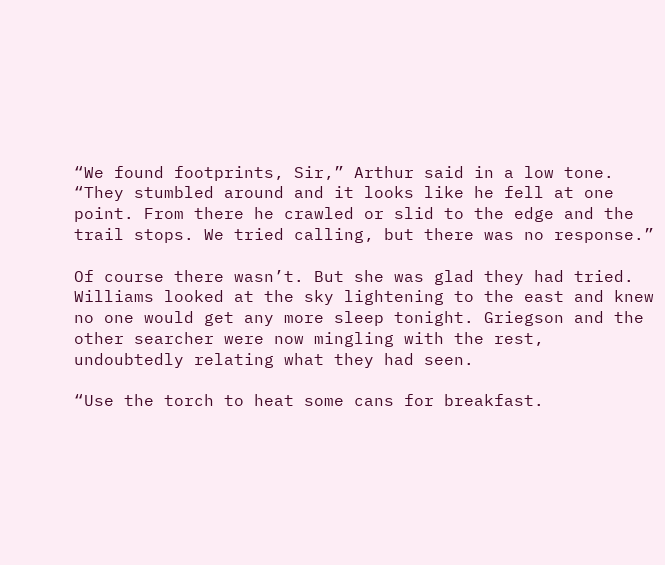“We found footprints, Sir,” Arthur said in a low tone. “They stumbled around and it looks like he fell at one point. From there he crawled or slid to the edge and the trail stops. We tried calling, but there was no response.”

Of course there wasn’t. But she was glad they had tried. Williams looked at the sky lightening to the east and knew no one would get any more sleep tonight. Griegson and the other searcher were now mingling with the rest, undoubtedly relating what they had seen.

“Use the torch to heat some cans for breakfast.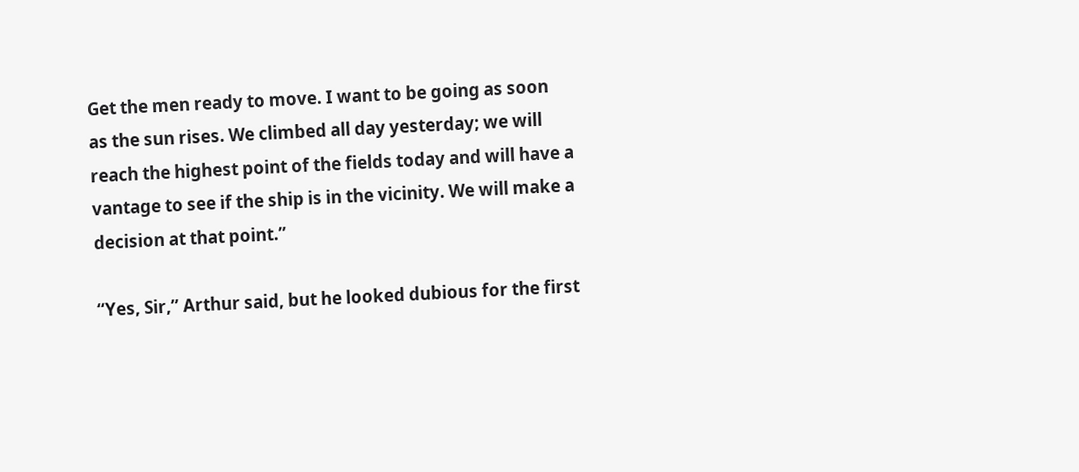Get the men ready to move. I want to be going as soon as the sun rises. We climbed all day yesterday; we will reach the highest point of the fields today and will have a vantage to see if the ship is in the vicinity. We will make a decision at that point.”

“Yes, Sir,” Arthur said, but he looked dubious for the first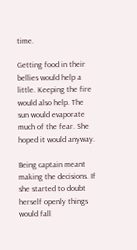time.

Getting food in their bellies would help a little. Keeping the fire would also help. The sun would evaporate much of the fear. She hoped it would anyway.

Being captain meant making the decisions. If she started to doubt herself openly things would fall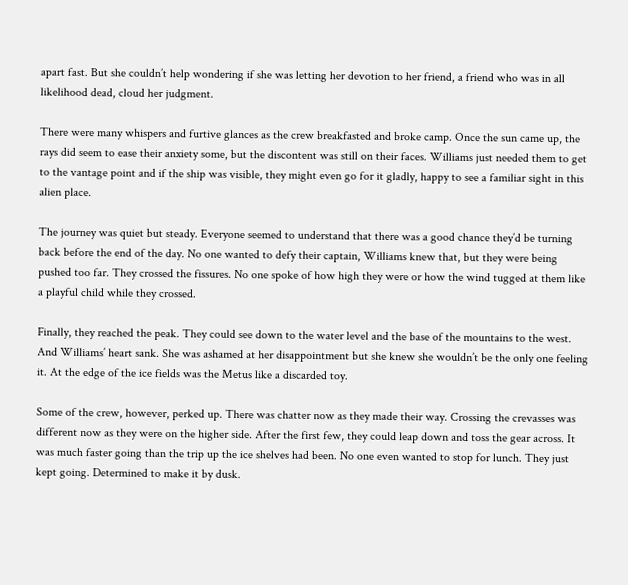apart fast. But she couldn’t help wondering if she was letting her devotion to her friend, a friend who was in all likelihood dead, cloud her judgment.

There were many whispers and furtive glances as the crew breakfasted and broke camp. Once the sun came up, the rays did seem to ease their anxiety some, but the discontent was still on their faces. Williams just needed them to get to the vantage point and if the ship was visible, they might even go for it gladly, happy to see a familiar sight in this alien place.

The journey was quiet but steady. Everyone seemed to understand that there was a good chance they’d be turning back before the end of the day. No one wanted to defy their captain, Williams knew that, but they were being pushed too far. They crossed the fissures. No one spoke of how high they were or how the wind tugged at them like a playful child while they crossed.

Finally, they reached the peak. They could see down to the water level and the base of the mountains to the west. And Williams’ heart sank. She was ashamed at her disappointment but she knew she wouldn’t be the only one feeling it. At the edge of the ice fields was the Metus like a discarded toy.

Some of the crew, however, perked up. There was chatter now as they made their way. Crossing the crevasses was different now as they were on the higher side. After the first few, they could leap down and toss the gear across. It was much faster going than the trip up the ice shelves had been. No one even wanted to stop for lunch. They just kept going. Determined to make it by dusk.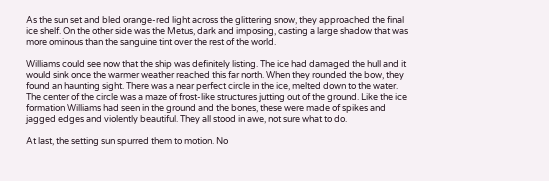As the sun set and bled orange-red light across the glittering snow, they approached the final ice shelf. On the other side was the Metus, dark and imposing, casting a large shadow that was more ominous than the sanguine tint over the rest of the world.

Williams could see now that the ship was definitely listing. The ice had damaged the hull and it would sink once the warmer weather reached this far north. When they rounded the bow, they found an haunting sight. There was a near perfect circle in the ice, melted down to the water. The center of the circle was a maze of frost-like structures jutting out of the ground. Like the ice formation Williams had seen in the ground and the bones, these were made of spikes and jagged edges and violently beautiful. They all stood in awe, not sure what to do.

At last, the setting sun spurred them to motion. No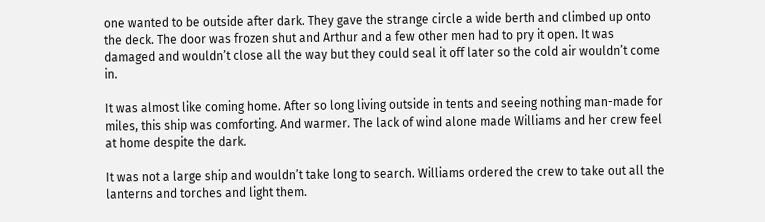one wanted to be outside after dark. They gave the strange circle a wide berth and climbed up onto the deck. The door was frozen shut and Arthur and a few other men had to pry it open. It was damaged and wouldn’t close all the way but they could seal it off later so the cold air wouldn’t come in.

It was almost like coming home. After so long living outside in tents and seeing nothing man-made for miles, this ship was comforting. And warmer. The lack of wind alone made Williams and her crew feel at home despite the dark.

It was not a large ship and wouldn’t take long to search. Williams ordered the crew to take out all the lanterns and torches and light them.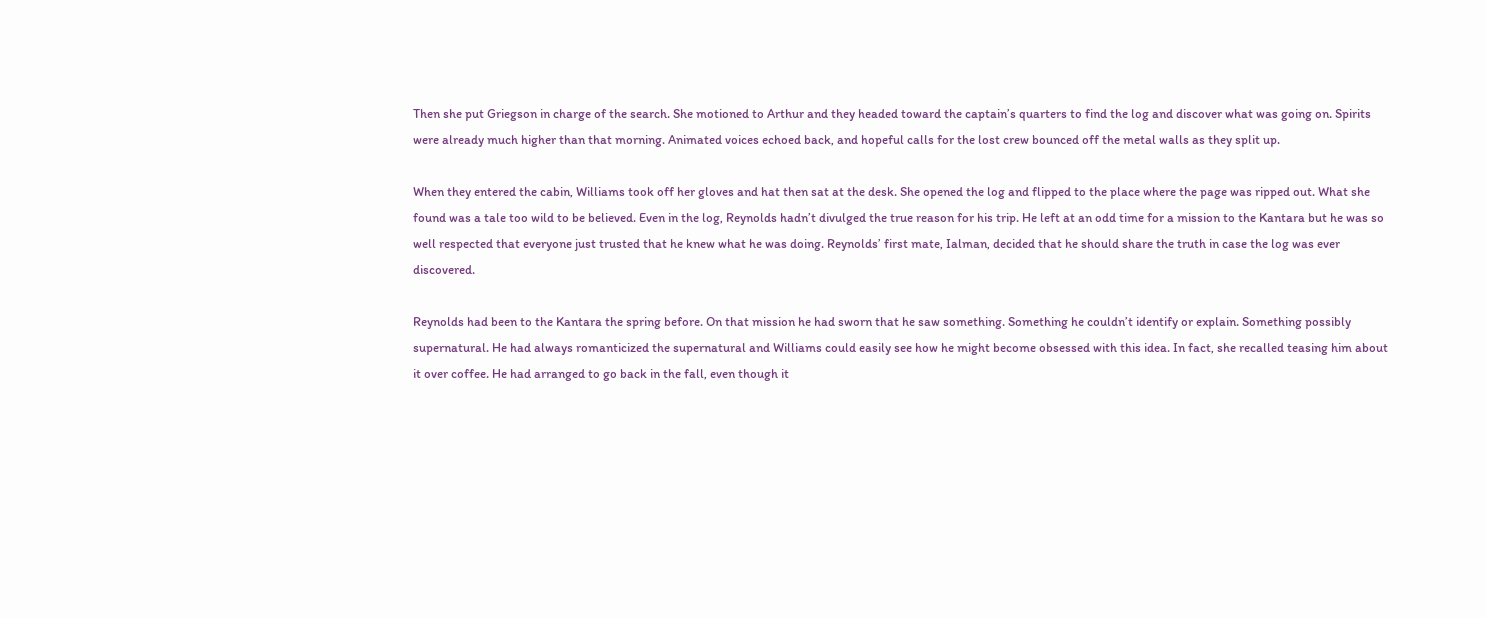Then she put Griegson in charge of the search. She motioned to Arthur and they headed toward the captain’s quarters to find the log and discover what was going on. Spirits were already much higher than that morning. Animated voices echoed back, and hopeful calls for the lost crew bounced off the metal walls as they split up.

When they entered the cabin, Williams took off her gloves and hat then sat at the desk. She opened the log and flipped to the place where the page was ripped out. What she found was a tale too wild to be believed. Even in the log, Reynolds hadn’t divulged the true reason for his trip. He left at an odd time for a mission to the Kantara but he was so well respected that everyone just trusted that he knew what he was doing. Reynolds’ first mate, Ialman, decided that he should share the truth in case the log was ever discovered.

Reynolds had been to the Kantara the spring before. On that mission he had sworn that he saw something. Something he couldn’t identify or explain. Something possibly supernatural. He had always romanticized the supernatural and Williams could easily see how he might become obsessed with this idea. In fact, she recalled teasing him about it over coffee. He had arranged to go back in the fall, even though it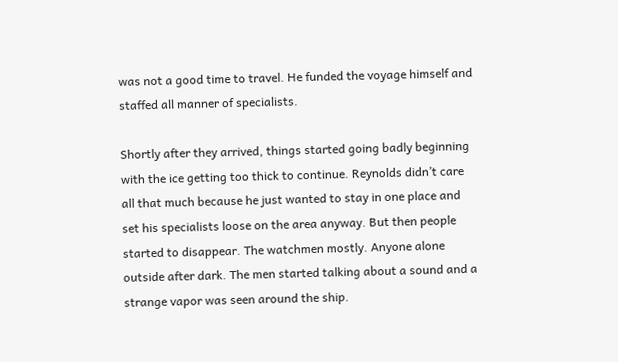was not a good time to travel. He funded the voyage himself and staffed all manner of specialists.

Shortly after they arrived, things started going badly beginning with the ice getting too thick to continue. Reynolds didn’t care all that much because he just wanted to stay in one place and set his specialists loose on the area anyway. But then people started to disappear. The watchmen mostly. Anyone alone outside after dark. The men started talking about a sound and a strange vapor was seen around the ship.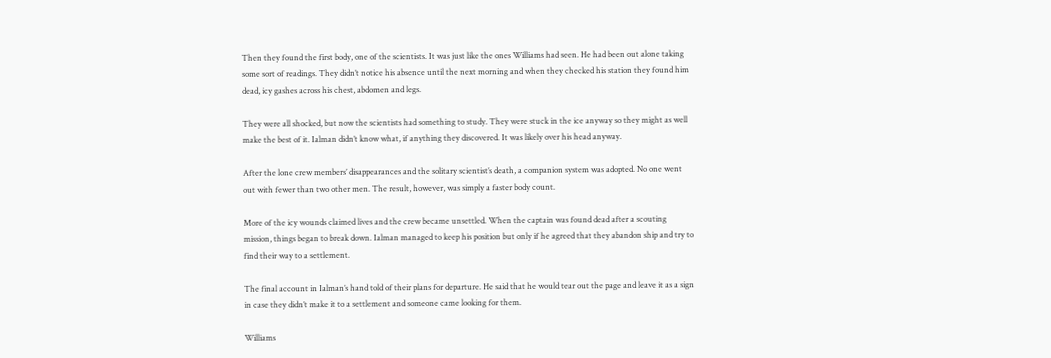Then they found the first body, one of the scientists. It was just like the ones Williams had seen. He had been out alone taking some sort of readings. They didn’t notice his absence until the next morning and when they checked his station they found him dead, icy gashes across his chest, abdomen and legs.

They were all shocked, but now the scientists had something to study. They were stuck in the ice anyway so they might as well make the best of it. Ialman didn’t know what, if anything they discovered. It was likely over his head anyway.

After the lone crew members’ disappearances and the solitary scientist’s death, a companion system was adopted. No one went out with fewer than two other men. The result, however, was simply a faster body count.

More of the icy wounds claimed lives and the crew became unsettled. When the captain was found dead after a scouting mission, things began to break down. Ialman managed to keep his position but only if he agreed that they abandon ship and try to find their way to a settlement.

The final account in Ialman’s hand told of their plans for departure. He said that he would tear out the page and leave it as a sign in case they didn’t make it to a settlement and someone came looking for them.

Williams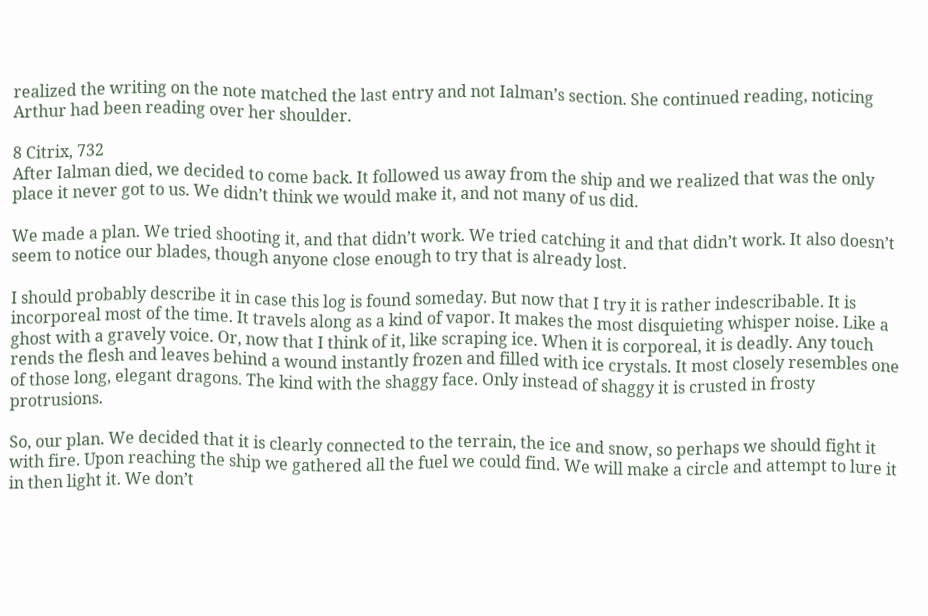realized the writing on the note matched the last entry and not Ialman’s section. She continued reading, noticing Arthur had been reading over her shoulder.

8 Citrix, 732
After Ialman died, we decided to come back. It followed us away from the ship and we realized that was the only place it never got to us. We didn’t think we would make it, and not many of us did.

We made a plan. We tried shooting it, and that didn’t work. We tried catching it and that didn’t work. It also doesn’t seem to notice our blades, though anyone close enough to try that is already lost.

I should probably describe it in case this log is found someday. But now that I try it is rather indescribable. It is incorporeal most of the time. It travels along as a kind of vapor. It makes the most disquieting whisper noise. Like a ghost with a gravely voice. Or, now that I think of it, like scraping ice. When it is corporeal, it is deadly. Any touch rends the flesh and leaves behind a wound instantly frozen and filled with ice crystals. It most closely resembles one of those long, elegant dragons. The kind with the shaggy face. Only instead of shaggy it is crusted in frosty protrusions.

So, our plan. We decided that it is clearly connected to the terrain, the ice and snow, so perhaps we should fight it with fire. Upon reaching the ship we gathered all the fuel we could find. We will make a circle and attempt to lure it in then light it. We don’t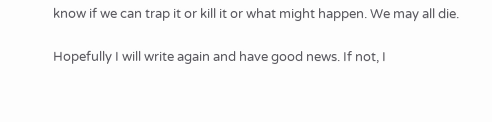know if we can trap it or kill it or what might happen. We may all die.

Hopefully I will write again and have good news. If not, I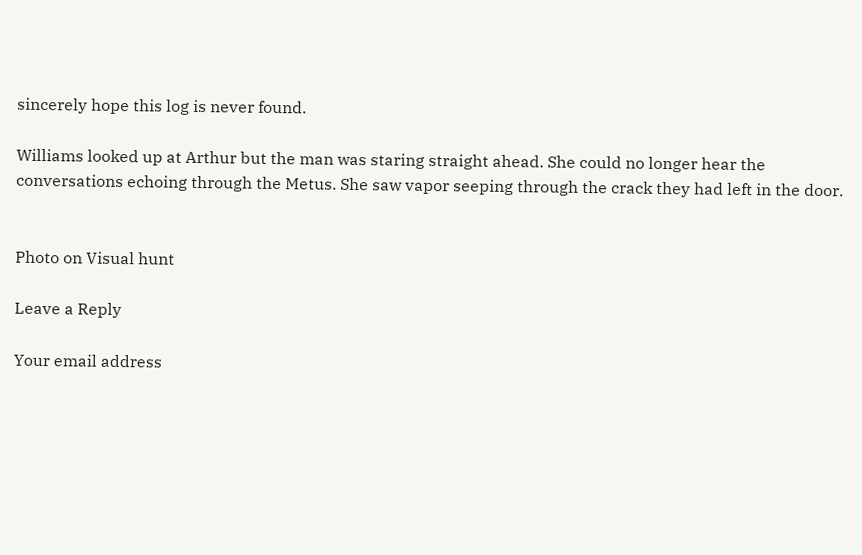sincerely hope this log is never found.

Williams looked up at Arthur but the man was staring straight ahead. She could no longer hear the conversations echoing through the Metus. She saw vapor seeping through the crack they had left in the door.


Photo on Visual hunt

Leave a Reply

Your email address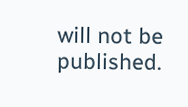will not be published.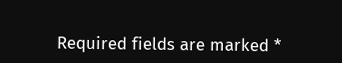Required fields are marked *